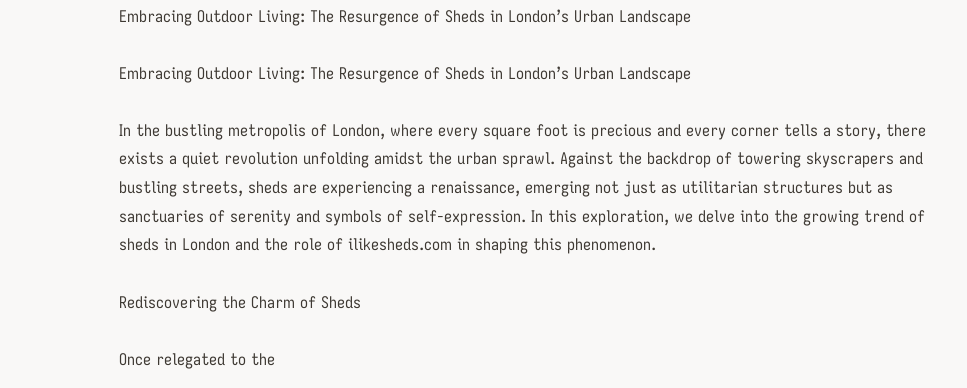Embracing Outdoor Living: The Resurgence of Sheds in London’s Urban Landscape

Embracing Outdoor Living: The Resurgence of Sheds in London’s Urban Landscape

In the bustling metropolis of London, where every square foot is precious and every corner tells a story, there exists a quiet revolution unfolding amidst the urban sprawl. Against the backdrop of towering skyscrapers and bustling streets, sheds are experiencing a renaissance, emerging not just as utilitarian structures but as sanctuaries of serenity and symbols of self-expression. In this exploration, we delve into the growing trend of sheds in London and the role of ilikesheds.com in shaping this phenomenon.

Rediscovering the Charm of Sheds

Once relegated to the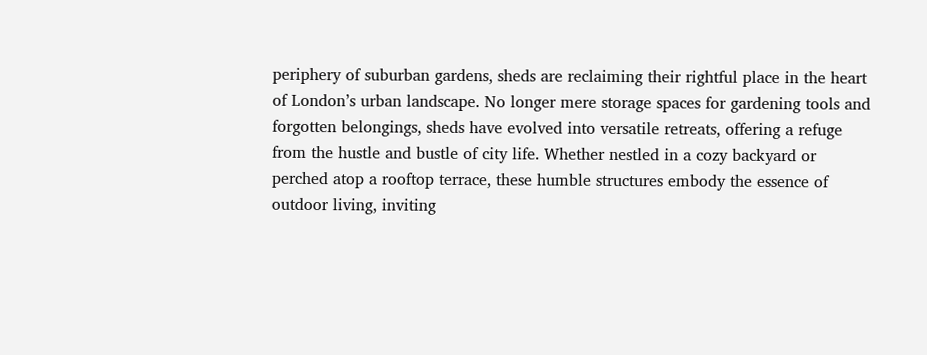periphery of suburban gardens, sheds are reclaiming their rightful place in the heart of London’s urban landscape. No longer mere storage spaces for gardening tools and forgotten belongings, sheds have evolved into versatile retreats, offering a refuge from the hustle and bustle of city life. Whether nestled in a cozy backyard or perched atop a rooftop terrace, these humble structures embody the essence of outdoor living, inviting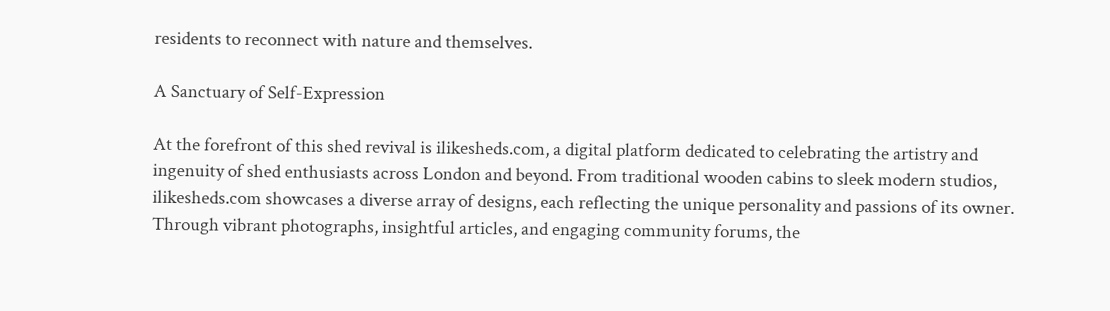residents to reconnect with nature and themselves.

A Sanctuary of Self-Expression

At the forefront of this shed revival is ilikesheds.com, a digital platform dedicated to celebrating the artistry and ingenuity of shed enthusiasts across London and beyond. From traditional wooden cabins to sleek modern studios, ilikesheds.com showcases a diverse array of designs, each reflecting the unique personality and passions of its owner. Through vibrant photographs, insightful articles, and engaging community forums, the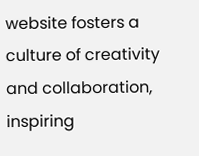website fosters a culture of creativity and collaboration, inspiring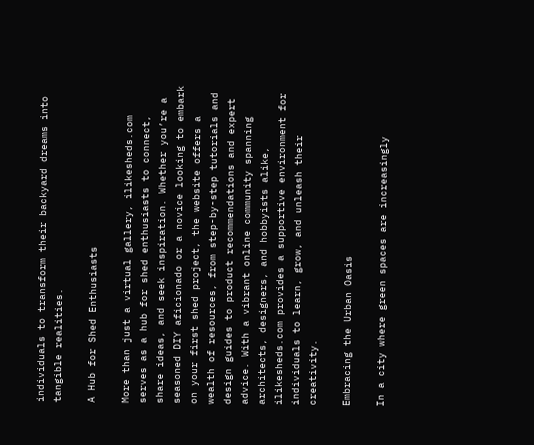individuals to transform their backyard dreams into tangible realities.

A Hub for Shed Enthusiasts

More than just a virtual gallery, ilikesheds.com serves as a hub for shed enthusiasts to connect, share ideas, and seek inspiration. Whether you’re a seasoned DIY aficionado or a novice looking to embark on your first shed project, the website offers a wealth of resources, from step-by-step tutorials and design guides to product recommendations and expert advice. With a vibrant online community spanning architects, designers, and hobbyists alike, ilikesheds.com provides a supportive environment for individuals to learn, grow, and unleash their creativity.

Embracing the Urban Oasis

In a city where green spaces are increasingly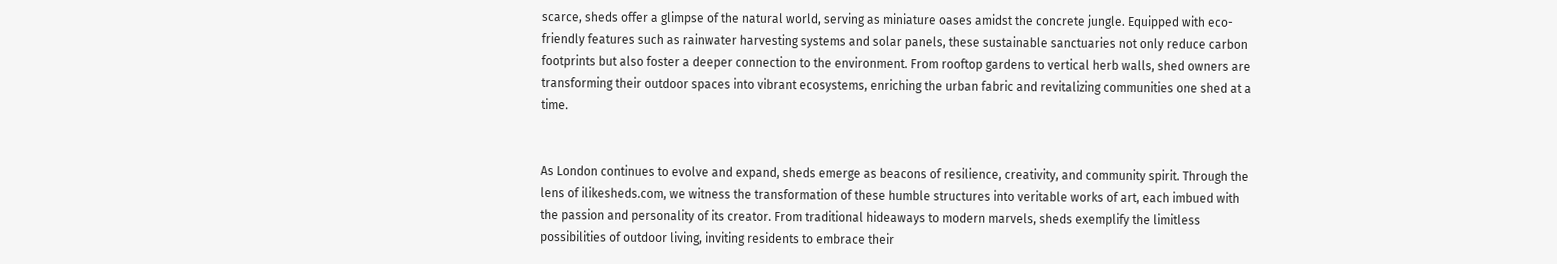scarce, sheds offer a glimpse of the natural world, serving as miniature oases amidst the concrete jungle. Equipped with eco-friendly features such as rainwater harvesting systems and solar panels, these sustainable sanctuaries not only reduce carbon footprints but also foster a deeper connection to the environment. From rooftop gardens to vertical herb walls, shed owners are transforming their outdoor spaces into vibrant ecosystems, enriching the urban fabric and revitalizing communities one shed at a time.


As London continues to evolve and expand, sheds emerge as beacons of resilience, creativity, and community spirit. Through the lens of ilikesheds.com, we witness the transformation of these humble structures into veritable works of art, each imbued with the passion and personality of its creator. From traditional hideaways to modern marvels, sheds exemplify the limitless possibilities of outdoor living, inviting residents to embrace their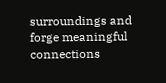surroundings and forge meaningful connections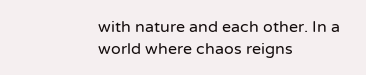with nature and each other. In a world where chaos reigns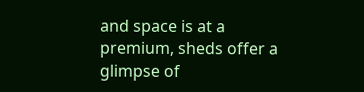and space is at a premium, sheds offer a glimpse of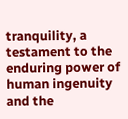tranquility, a testament to the enduring power of human ingenuity and the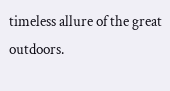timeless allure of the great outdoors.